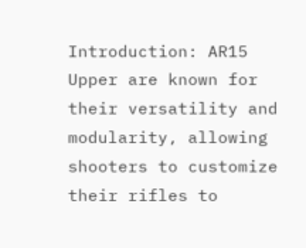Introduction: AR15 Upper are known for their versatility and modularity, allowing shooters to customize their rifles to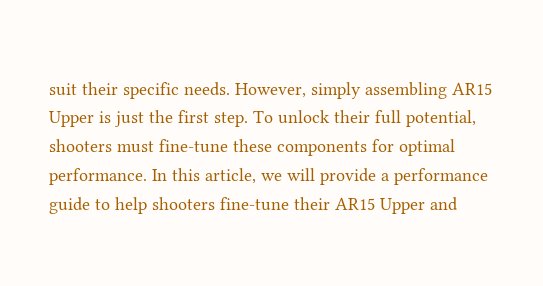suit their specific needs. However, simply assembling AR15 Upper is just the first step. To unlock their full potential, shooters must fine-tune these components for optimal performance. In this article, we will provide a performance guide to help shooters fine-tune their AR15 Upper and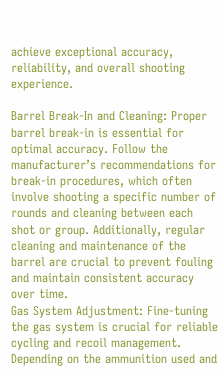achieve exceptional accuracy, reliability, and overall shooting experience.

Barrel Break-In and Cleaning: Proper barrel break-in is essential for optimal accuracy. Follow the manufacturer’s recommendations for break-in procedures, which often involve shooting a specific number of rounds and cleaning between each shot or group. Additionally, regular cleaning and maintenance of the barrel are crucial to prevent fouling and maintain consistent accuracy over time.
Gas System Adjustment: Fine-tuning the gas system is crucial for reliable cycling and recoil management. Depending on the ammunition used and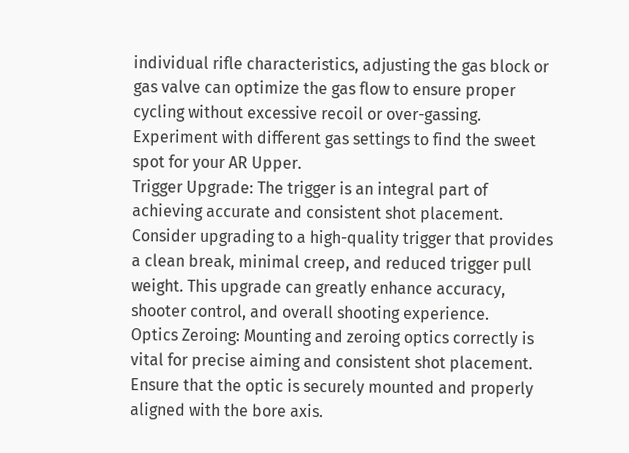individual rifle characteristics, adjusting the gas block or gas valve can optimize the gas flow to ensure proper cycling without excessive recoil or over-gassing. Experiment with different gas settings to find the sweet spot for your AR Upper.
Trigger Upgrade: The trigger is an integral part of achieving accurate and consistent shot placement. Consider upgrading to a high-quality trigger that provides a clean break, minimal creep, and reduced trigger pull weight. This upgrade can greatly enhance accuracy, shooter control, and overall shooting experience.
Optics Zeroing: Mounting and zeroing optics correctly is vital for precise aiming and consistent shot placement. Ensure that the optic is securely mounted and properly aligned with the bore axis.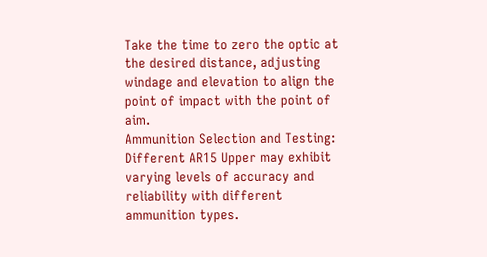Take the time to zero the optic at the desired distance, adjusting windage and elevation to align the point of impact with the point of aim.
Ammunition Selection and Testing: Different AR15 Upper may exhibit varying levels of accuracy and reliability with different ammunition types.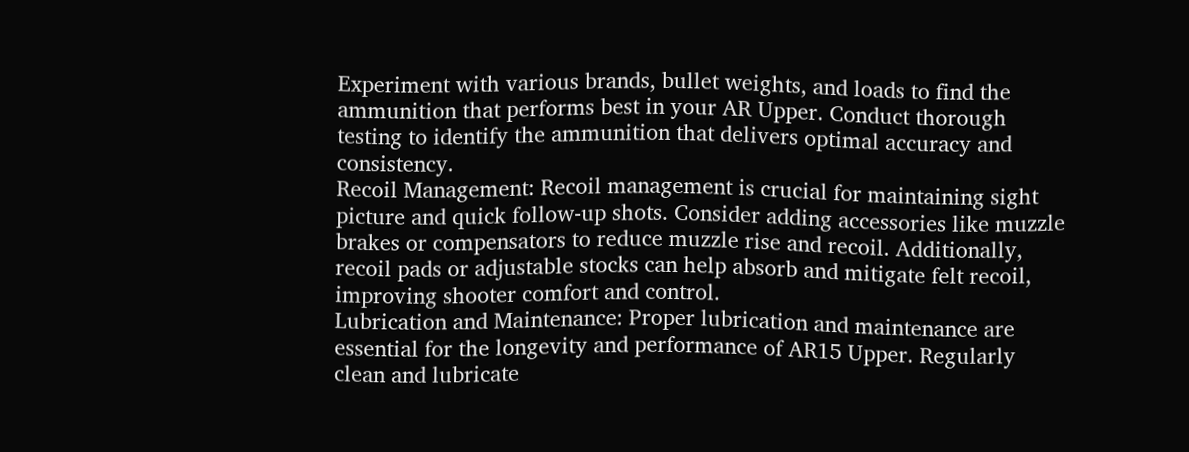Experiment with various brands, bullet weights, and loads to find the ammunition that performs best in your AR Upper. Conduct thorough testing to identify the ammunition that delivers optimal accuracy and consistency.
Recoil Management: Recoil management is crucial for maintaining sight picture and quick follow-up shots. Consider adding accessories like muzzle brakes or compensators to reduce muzzle rise and recoil. Additionally, recoil pads or adjustable stocks can help absorb and mitigate felt recoil, improving shooter comfort and control.
Lubrication and Maintenance: Proper lubrication and maintenance are essential for the longevity and performance of AR15 Upper. Regularly clean and lubricate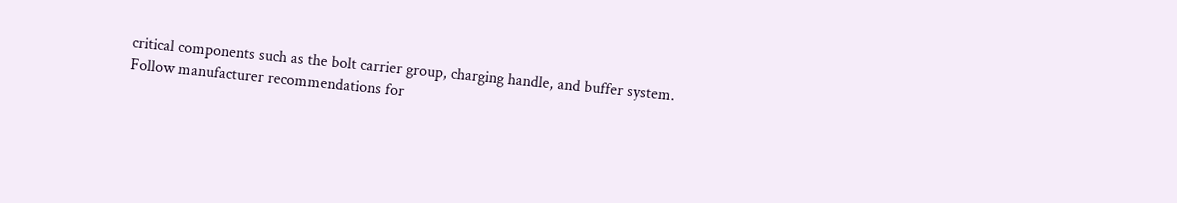critical components such as the bolt carrier group, charging handle, and buffer system. Follow manufacturer recommendations for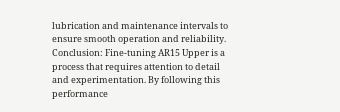lubrication and maintenance intervals to ensure smooth operation and reliability.
Conclusion: Fine-tuning AR15 Upper is a process that requires attention to detail and experimentation. By following this performance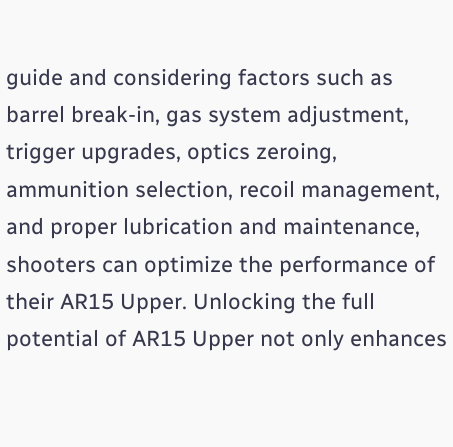guide and considering factors such as barrel break-in, gas system adjustment, trigger upgrades, optics zeroing, ammunition selection, recoil management, and proper lubrication and maintenance, shooters can optimize the performance of their AR15 Upper. Unlocking the full potential of AR15 Upper not only enhances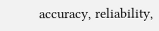accuracy, reliability,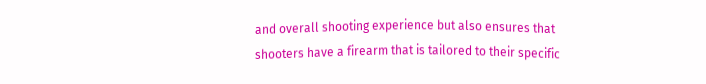and overall shooting experience but also ensures that shooters have a firearm that is tailored to their specific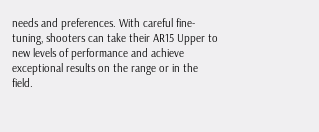needs and preferences. With careful fine-tuning, shooters can take their AR15 Upper to new levels of performance and achieve exceptional results on the range or in the field.